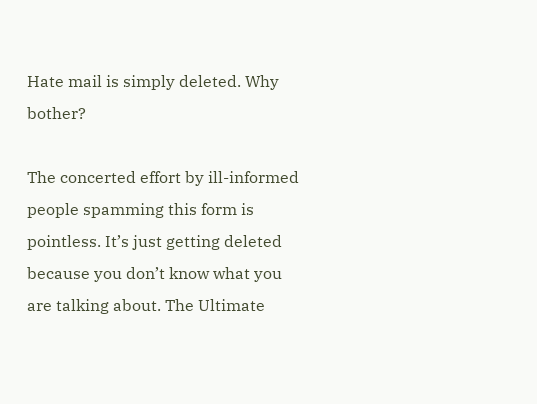Hate mail is simply deleted. Why bother?

The concerted effort by ill-informed people spamming this form is pointless. It’s just getting deleted because you don’t know what you are talking about. The Ultimate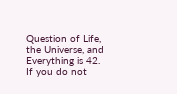Question of Life, the Universe, and Everything is 42. If you do not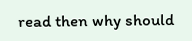read then why should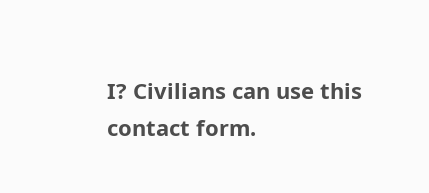I? Civilians can use this contact form.